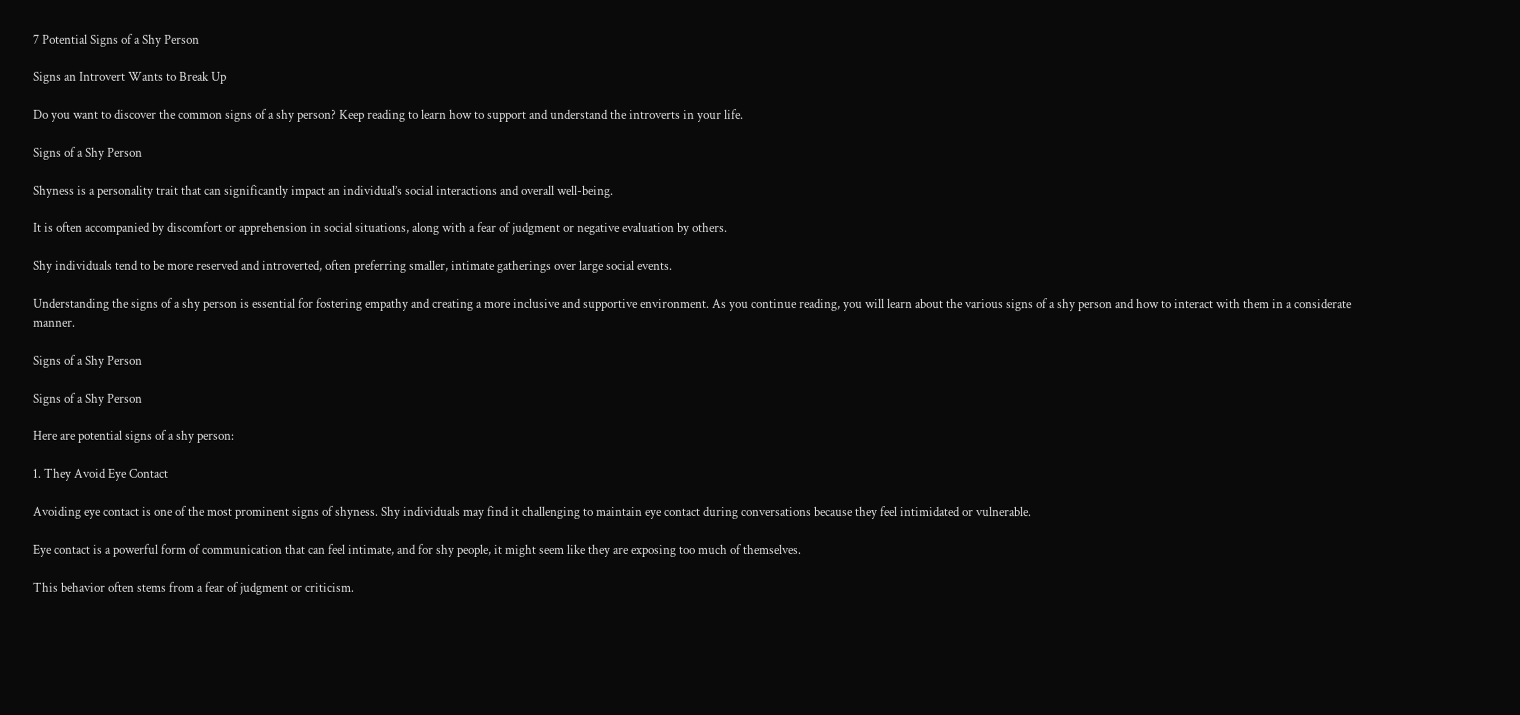7 Potential Signs of a Shy Person

Signs an Introvert Wants to Break Up

Do you want to discover the common signs of a shy person? Keep reading to learn how to support and understand the introverts in your life.

Signs of a Shy Person

Shyness is a personality trait that can significantly impact an individual’s social interactions and overall well-being.

It is often accompanied by discomfort or apprehension in social situations, along with a fear of judgment or negative evaluation by others.

Shy individuals tend to be more reserved and introverted, often preferring smaller, intimate gatherings over large social events.

Understanding the signs of a shy person is essential for fostering empathy and creating a more inclusive and supportive environment. As you continue reading, you will learn about the various signs of a shy person and how to interact with them in a considerate manner.

Signs of a Shy Person

Signs of a Shy Person

Here are potential signs of a shy person:

1. They Avoid Eye Contact

Avoiding eye contact is one of the most prominent signs of shyness. Shy individuals may find it challenging to maintain eye contact during conversations because they feel intimidated or vulnerable.

Eye contact is a powerful form of communication that can feel intimate, and for shy people, it might seem like they are exposing too much of themselves.

This behavior often stems from a fear of judgment or criticism.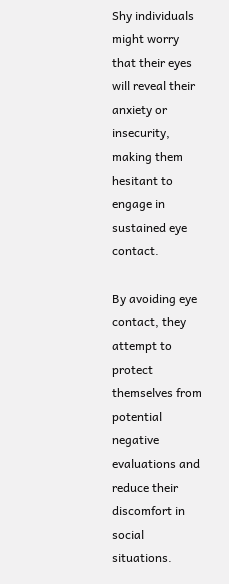Shy individuals might worry that their eyes will reveal their anxiety or insecurity, making them hesitant to engage in sustained eye contact.

By avoiding eye contact, they attempt to protect themselves from potential negative evaluations and reduce their discomfort in social situations.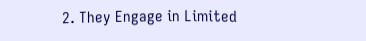2. They Engage in Limited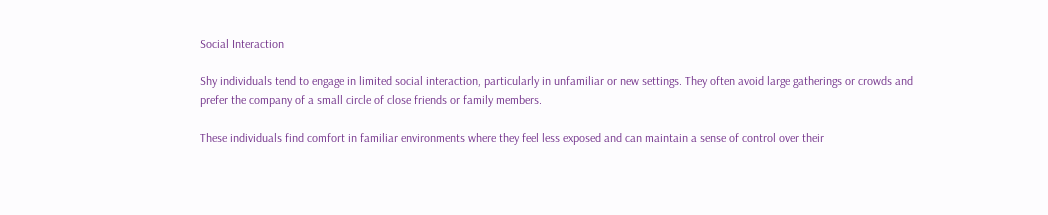Social Interaction

Shy individuals tend to engage in limited social interaction, particularly in unfamiliar or new settings. They often avoid large gatherings or crowds and prefer the company of a small circle of close friends or family members.

These individuals find comfort in familiar environments where they feel less exposed and can maintain a sense of control over their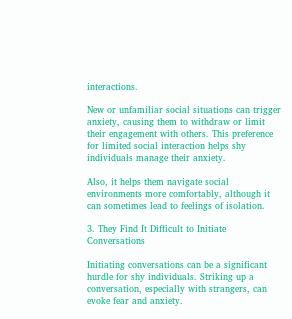interactions.

New or unfamiliar social situations can trigger anxiety, causing them to withdraw or limit their engagement with others. This preference for limited social interaction helps shy individuals manage their anxiety.

Also, it helps them navigate social environments more comfortably, although it can sometimes lead to feelings of isolation.

3. They Find It Difficult to Initiate Conversations

Initiating conversations can be a significant hurdle for shy individuals. Striking up a conversation, especially with strangers, can evoke fear and anxiety.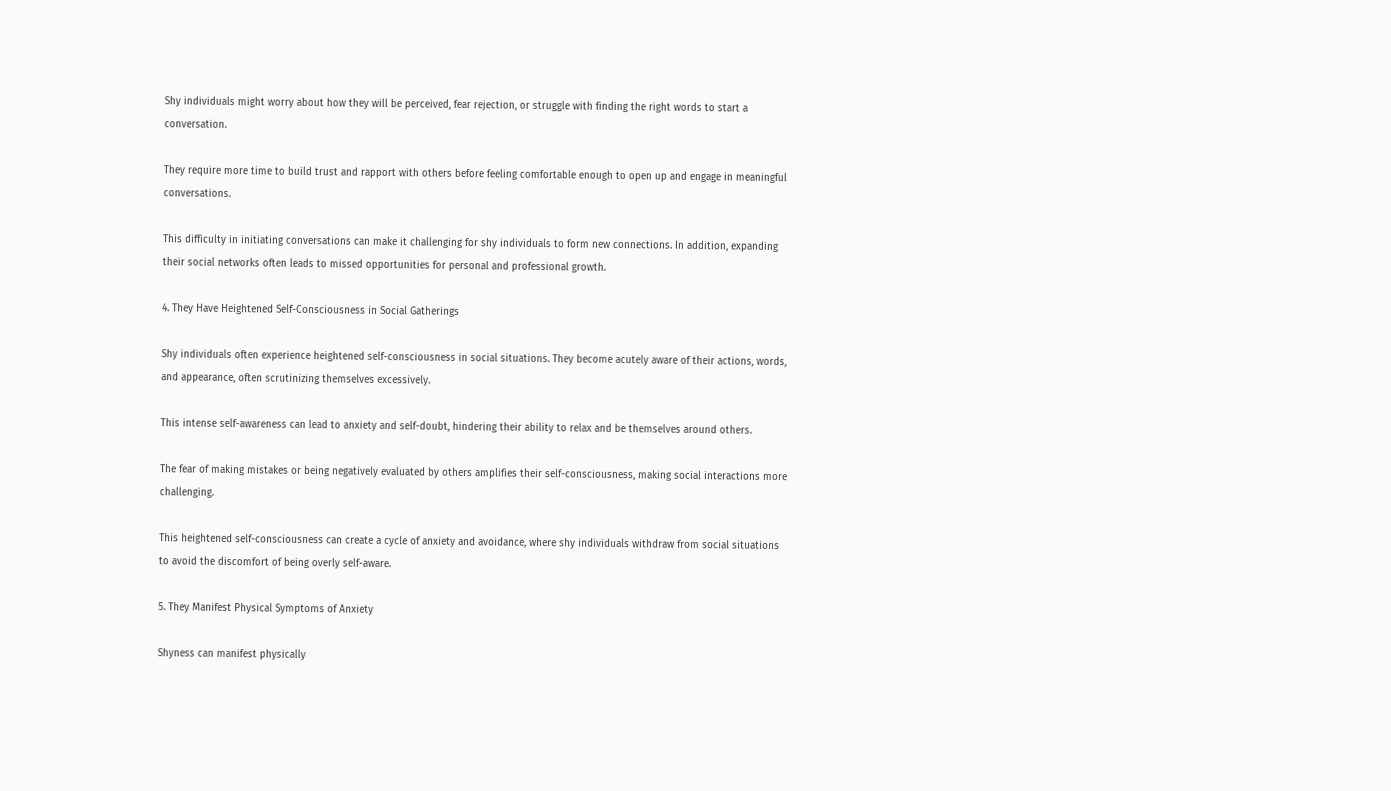Shy individuals might worry about how they will be perceived, fear rejection, or struggle with finding the right words to start a conversation.

They require more time to build trust and rapport with others before feeling comfortable enough to open up and engage in meaningful conversations.

This difficulty in initiating conversations can make it challenging for shy individuals to form new connections. In addition, expanding their social networks often leads to missed opportunities for personal and professional growth.

4. They Have Heightened Self-Consciousness in Social Gatherings

Shy individuals often experience heightened self-consciousness in social situations. They become acutely aware of their actions, words, and appearance, often scrutinizing themselves excessively.

This intense self-awareness can lead to anxiety and self-doubt, hindering their ability to relax and be themselves around others.

The fear of making mistakes or being negatively evaluated by others amplifies their self-consciousness, making social interactions more challenging.

This heightened self-consciousness can create a cycle of anxiety and avoidance, where shy individuals withdraw from social situations to avoid the discomfort of being overly self-aware.

5. They Manifest Physical Symptoms of Anxiety

Shyness can manifest physically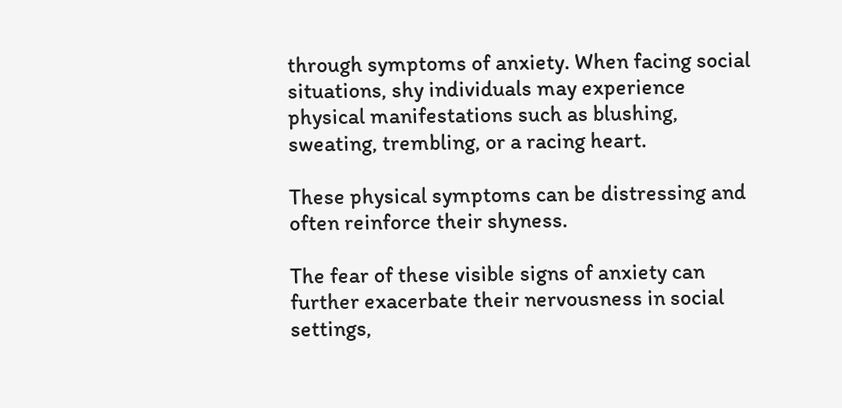through symptoms of anxiety. When facing social situations, shy individuals may experience physical manifestations such as blushing, sweating, trembling, or a racing heart.

These physical symptoms can be distressing and often reinforce their shyness.

The fear of these visible signs of anxiety can further exacerbate their nervousness in social settings,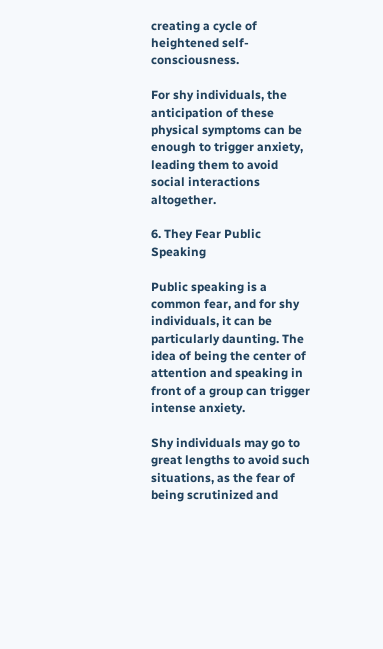creating a cycle of heightened self-consciousness.

For shy individuals, the anticipation of these physical symptoms can be enough to trigger anxiety, leading them to avoid social interactions altogether.

6. They Fear Public Speaking

Public speaking is a common fear, and for shy individuals, it can be particularly daunting. The idea of being the center of attention and speaking in front of a group can trigger intense anxiety.

Shy individuals may go to great lengths to avoid such situations, as the fear of being scrutinized and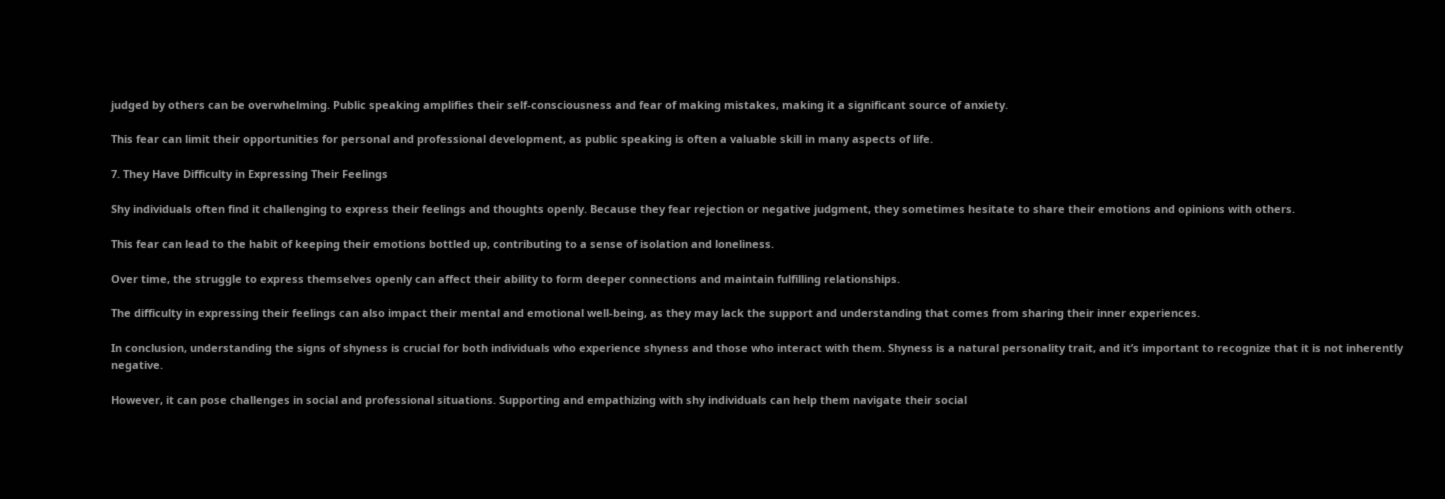judged by others can be overwhelming. Public speaking amplifies their self-consciousness and fear of making mistakes, making it a significant source of anxiety.

This fear can limit their opportunities for personal and professional development, as public speaking is often a valuable skill in many aspects of life.

7. They Have Difficulty in Expressing Their Feelings

Shy individuals often find it challenging to express their feelings and thoughts openly. Because they fear rejection or negative judgment, they sometimes hesitate to share their emotions and opinions with others.

This fear can lead to the habit of keeping their emotions bottled up, contributing to a sense of isolation and loneliness.

Over time, the struggle to express themselves openly can affect their ability to form deeper connections and maintain fulfilling relationships.

The difficulty in expressing their feelings can also impact their mental and emotional well-being, as they may lack the support and understanding that comes from sharing their inner experiences.

In conclusion, understanding the signs of shyness is crucial for both individuals who experience shyness and those who interact with them. Shyness is a natural personality trait, and it’s important to recognize that it is not inherently negative.

However, it can pose challenges in social and professional situations. Supporting and empathizing with shy individuals can help them navigate their social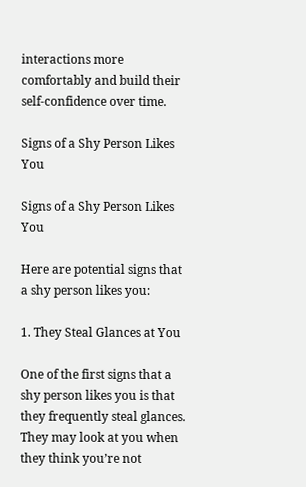interactions more comfortably and build their self-confidence over time.

Signs of a Shy Person Likes You

Signs of a Shy Person Likes You

Here are potential signs that a shy person likes you:

1. They Steal Glances at You

One of the first signs that a shy person likes you is that they frequently steal glances. They may look at you when they think you’re not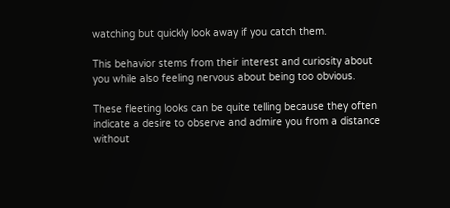watching but quickly look away if you catch them.

This behavior stems from their interest and curiosity about you while also feeling nervous about being too obvious.

These fleeting looks can be quite telling because they often indicate a desire to observe and admire you from a distance without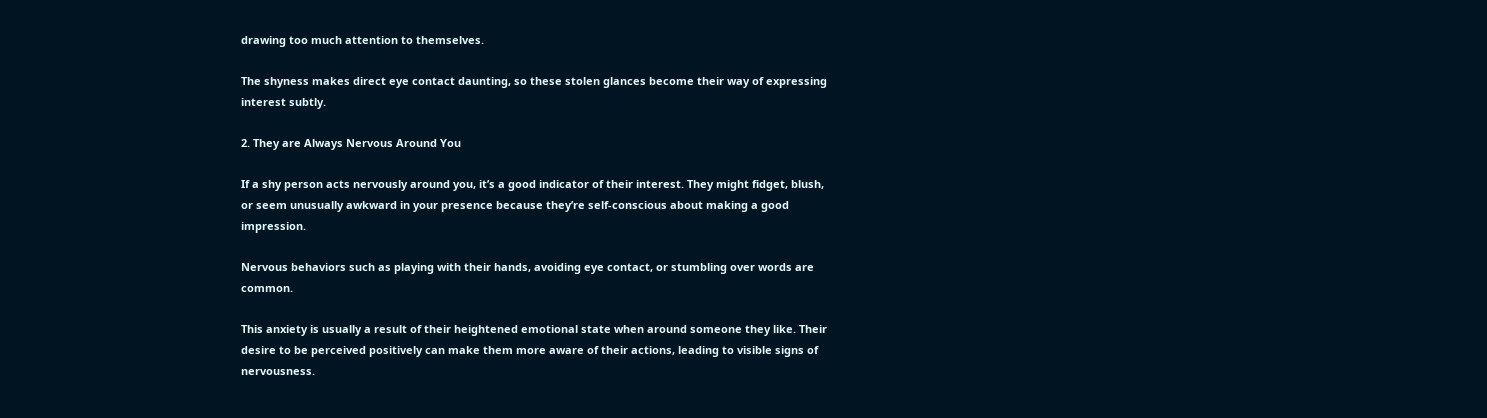drawing too much attention to themselves.

The shyness makes direct eye contact daunting, so these stolen glances become their way of expressing interest subtly.

2. They are Always Nervous Around You

If a shy person acts nervously around you, it’s a good indicator of their interest. They might fidget, blush, or seem unusually awkward in your presence because they’re self-conscious about making a good impression.

Nervous behaviors such as playing with their hands, avoiding eye contact, or stumbling over words are common.

This anxiety is usually a result of their heightened emotional state when around someone they like. Their desire to be perceived positively can make them more aware of their actions, leading to visible signs of nervousness.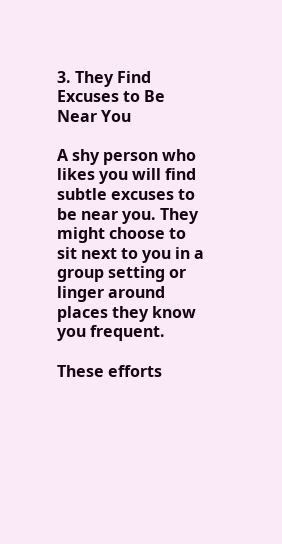3. They Find Excuses to Be Near You

A shy person who likes you will find subtle excuses to be near you. They might choose to sit next to you in a group setting or linger around places they know you frequent.

These efforts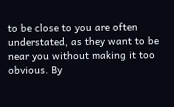to be close to you are often understated, as they want to be near you without making it too obvious. By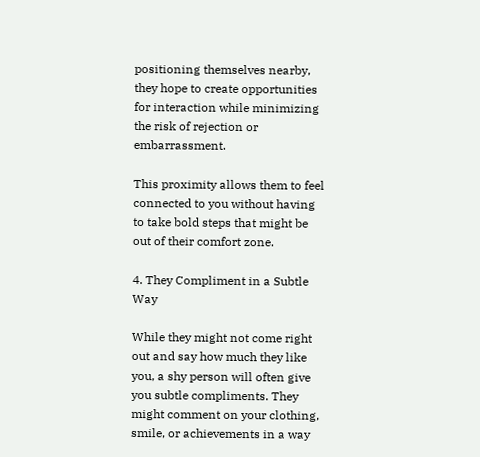positioning themselves nearby, they hope to create opportunities for interaction while minimizing the risk of rejection or embarrassment.

This proximity allows them to feel connected to you without having to take bold steps that might be out of their comfort zone.

4. They Compliment in a Subtle Way

While they might not come right out and say how much they like you, a shy person will often give you subtle compliments. They might comment on your clothing, smile, or achievements in a way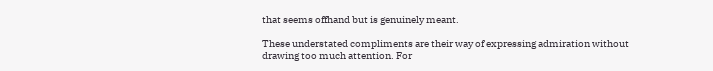that seems offhand but is genuinely meant.

These understated compliments are their way of expressing admiration without drawing too much attention. For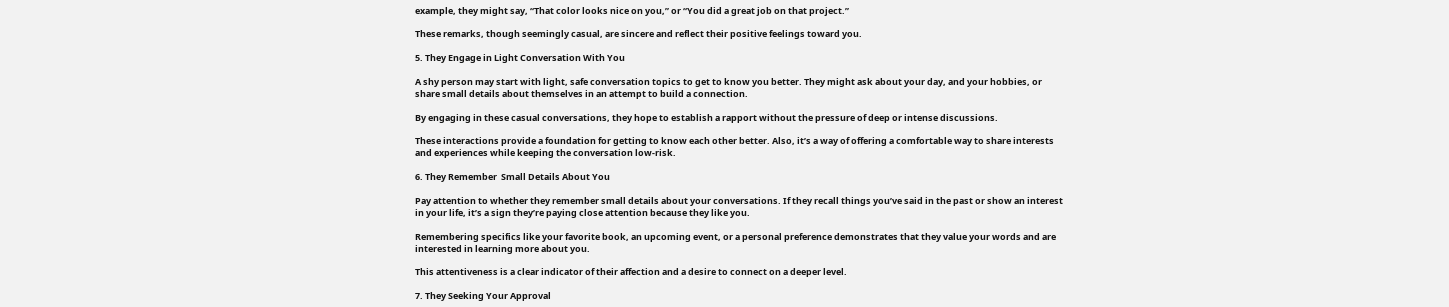example, they might say, “That color looks nice on you,” or “You did a great job on that project.”

These remarks, though seemingly casual, are sincere and reflect their positive feelings toward you.

5. They Engage in Light Conversation With You

A shy person may start with light, safe conversation topics to get to know you better. They might ask about your day, and your hobbies, or share small details about themselves in an attempt to build a connection.

By engaging in these casual conversations, they hope to establish a rapport without the pressure of deep or intense discussions.

These interactions provide a foundation for getting to know each other better. Also, it’s a way of offering a comfortable way to share interests and experiences while keeping the conversation low-risk.

6. They Remember  Small Details About You

Pay attention to whether they remember small details about your conversations. If they recall things you’ve said in the past or show an interest in your life, it’s a sign they’re paying close attention because they like you.

Remembering specifics like your favorite book, an upcoming event, or a personal preference demonstrates that they value your words and are interested in learning more about you.

This attentiveness is a clear indicator of their affection and a desire to connect on a deeper level.

7. They Seeking Your Approval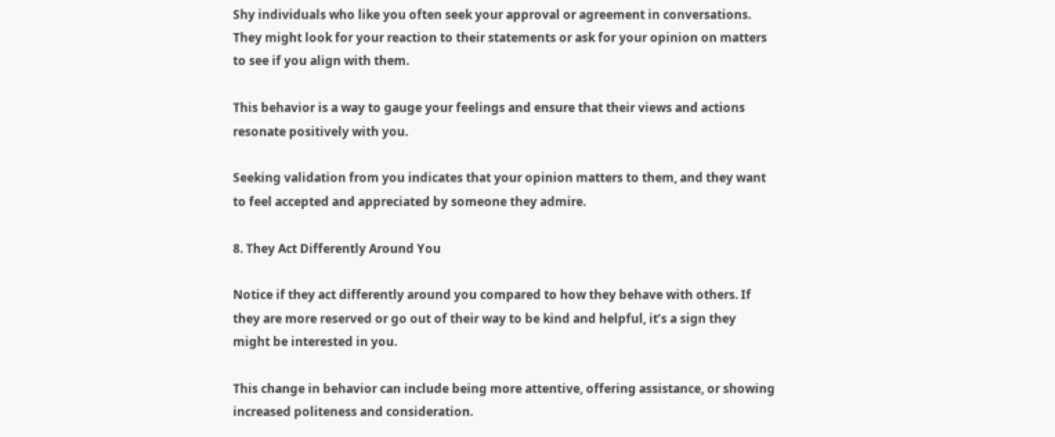Shy individuals who like you often seek your approval or agreement in conversations. They might look for your reaction to their statements or ask for your opinion on matters to see if you align with them.

This behavior is a way to gauge your feelings and ensure that their views and actions resonate positively with you.

Seeking validation from you indicates that your opinion matters to them, and they want to feel accepted and appreciated by someone they admire.

8. They Act Differently Around You

Notice if they act differently around you compared to how they behave with others. If they are more reserved or go out of their way to be kind and helpful, it’s a sign they might be interested in you.

This change in behavior can include being more attentive, offering assistance, or showing increased politeness and consideration.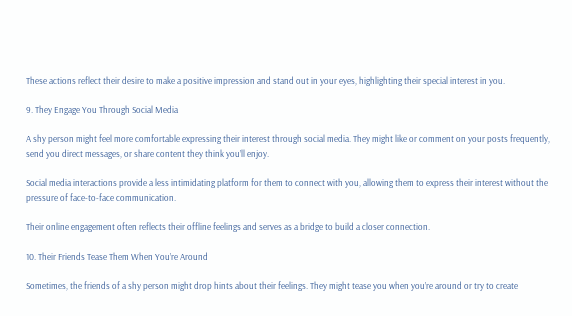These actions reflect their desire to make a positive impression and stand out in your eyes, highlighting their special interest in you.

9. They Engage You Through Social Media

A shy person might feel more comfortable expressing their interest through social media. They might like or comment on your posts frequently, send you direct messages, or share content they think you’ll enjoy.

Social media interactions provide a less intimidating platform for them to connect with you, allowing them to express their interest without the pressure of face-to-face communication.

Their online engagement often reflects their offline feelings and serves as a bridge to build a closer connection.

10. Their Friends Tease Them When You’re Around

Sometimes, the friends of a shy person might drop hints about their feelings. They might tease you when you’re around or try to create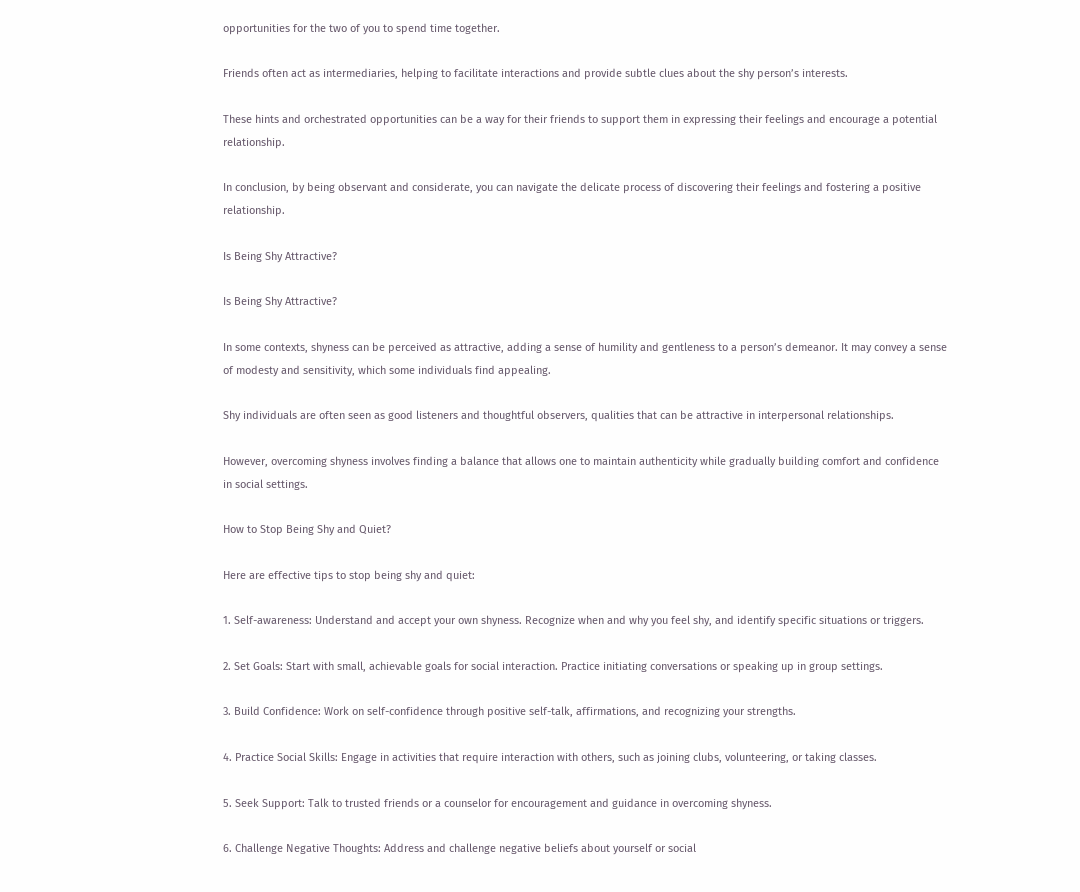opportunities for the two of you to spend time together.

Friends often act as intermediaries, helping to facilitate interactions and provide subtle clues about the shy person’s interests.

These hints and orchestrated opportunities can be a way for their friends to support them in expressing their feelings and encourage a potential relationship.

In conclusion, by being observant and considerate, you can navigate the delicate process of discovering their feelings and fostering a positive relationship.

Is Being Shy Attractive?

Is Being Shy Attractive?

In some contexts, shyness can be perceived as attractive, adding a sense of humility and gentleness to a person’s demeanor. It may convey a sense of modesty and sensitivity, which some individuals find appealing.

Shy individuals are often seen as good listeners and thoughtful observers, qualities that can be attractive in interpersonal relationships.

However, overcoming shyness involves finding a balance that allows one to maintain authenticity while gradually building comfort and confidence in social settings.

How to Stop Being Shy and Quiet?

Here are effective tips to stop being shy and quiet:

1. Self-awareness: Understand and accept your own shyness. Recognize when and why you feel shy, and identify specific situations or triggers.

2. Set Goals: Start with small, achievable goals for social interaction. Practice initiating conversations or speaking up in group settings.

3. Build Confidence: Work on self-confidence through positive self-talk, affirmations, and recognizing your strengths.

4. Practice Social Skills: Engage in activities that require interaction with others, such as joining clubs, volunteering, or taking classes.

5. Seek Support: Talk to trusted friends or a counselor for encouragement and guidance in overcoming shyness.

6. Challenge Negative Thoughts: Address and challenge negative beliefs about yourself or social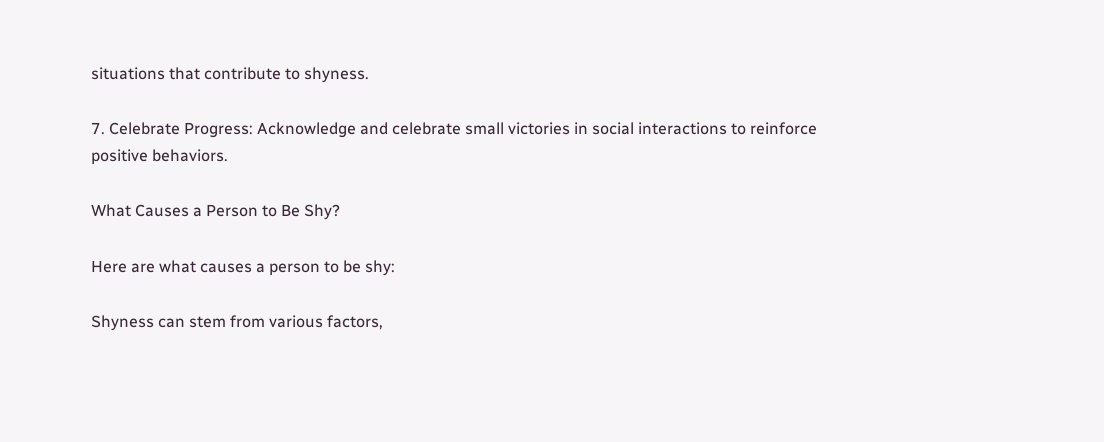situations that contribute to shyness.

7. Celebrate Progress: Acknowledge and celebrate small victories in social interactions to reinforce positive behaviors.

What Causes a Person to Be Shy?

Here are what causes a person to be shy:

Shyness can stem from various factors,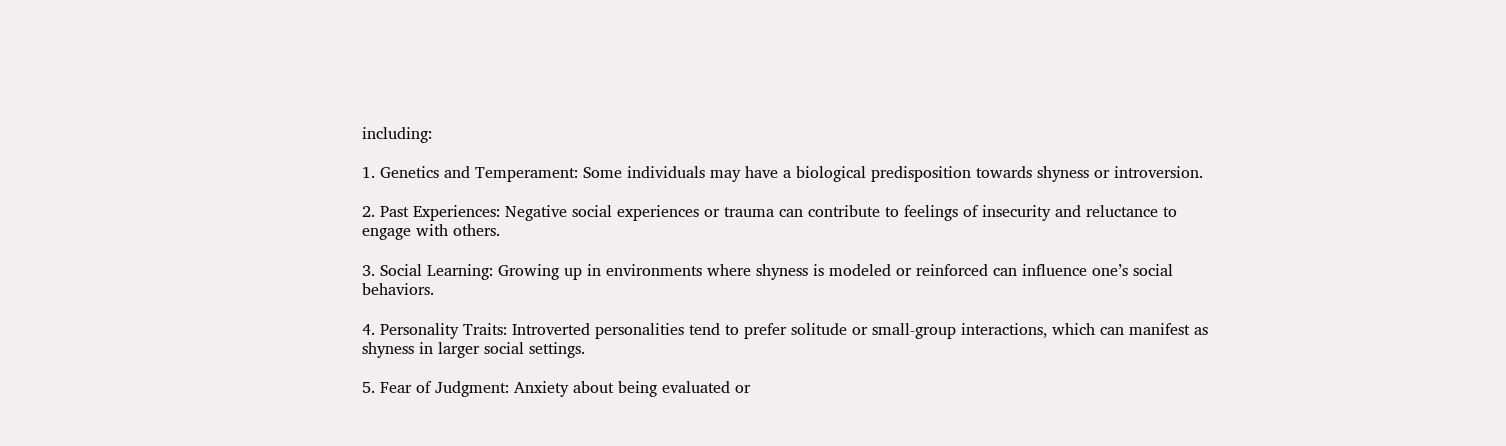including:

1. Genetics and Temperament: Some individuals may have a biological predisposition towards shyness or introversion.

2. Past Experiences: Negative social experiences or trauma can contribute to feelings of insecurity and reluctance to engage with others.

3. Social Learning: Growing up in environments where shyness is modeled or reinforced can influence one’s social behaviors.

4. Personality Traits: Introverted personalities tend to prefer solitude or small-group interactions, which can manifest as shyness in larger social settings.

5. Fear of Judgment: Anxiety about being evaluated or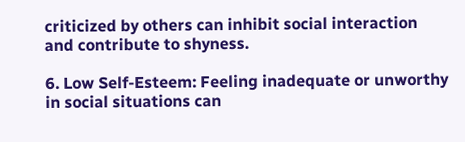criticized by others can inhibit social interaction and contribute to shyness.

6. Low Self-Esteem: Feeling inadequate or unworthy in social situations can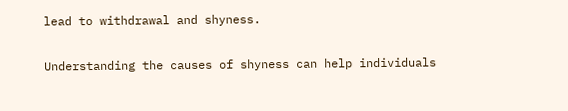lead to withdrawal and shyness.

Understanding the causes of shyness can help individuals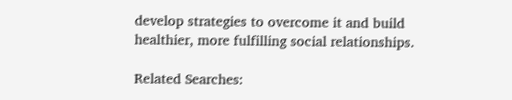develop strategies to overcome it and build healthier, more fulfilling social relationships.

Related Searches: